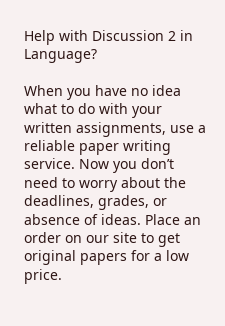Help with Discussion 2 in Language?

When you have no idea what to do with your written assignments, use a reliable paper writing service. Now you don’t need to worry about the deadlines, grades, or absence of ideas. Place an order on our site to get original papers for a low price.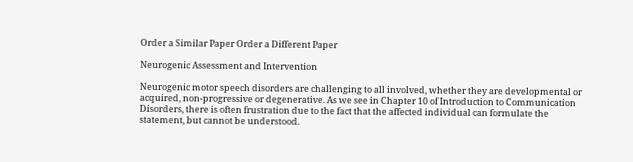Order a Similar Paper Order a Different Paper

Neurogenic Assessment and Intervention

Neurogenic motor speech disorders are challenging to all involved, whether they are developmental or acquired, non-progressive or degenerative. As we see in Chapter 10 of Introduction to Communication Disorders, there is often frustration due to the fact that the affected individual can formulate the statement, but cannot be understood.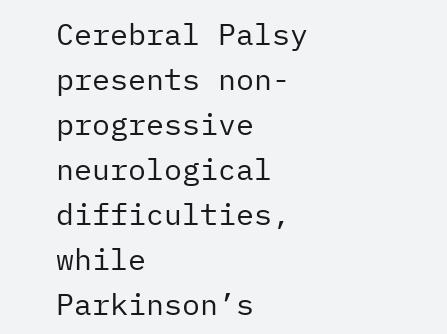Cerebral Palsy presents non-progressive neurological difficulties, while Parkinson’s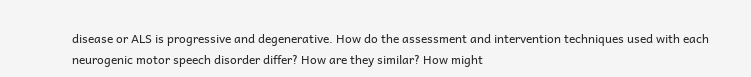disease or ALS is progressive and degenerative. How do the assessment and intervention techniques used with each neurogenic motor speech disorder differ? How are they similar? How might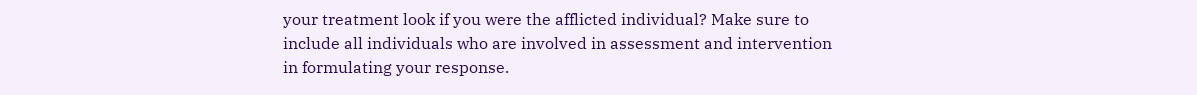your treatment look if you were the afflicted individual? Make sure to include all individuals who are involved in assessment and intervention in formulating your response.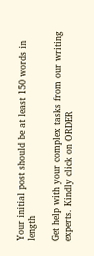Your initial post should be at least 150 words in length

Get help with your complex tasks from our writing experts. Kindly click on ORDER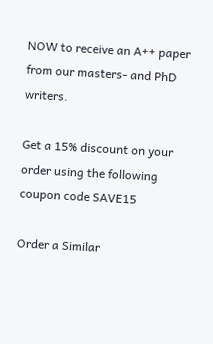NOW to receive an A++ paper from our masters- and PhD writers.

Get a 15% discount on your order using the following coupon code SAVE15

Order a Similar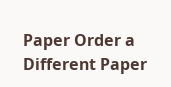Paper Order a Different Paper